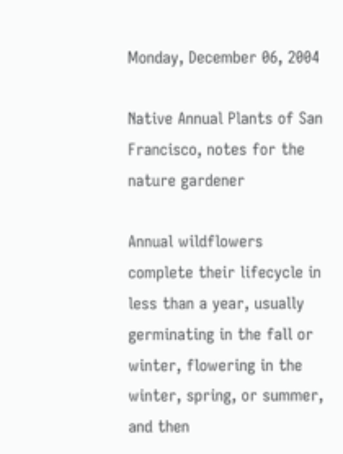Monday, December 06, 2004

Native Annual Plants of San Francisco, notes for the nature gardener

Annual wildflowers complete their lifecycle in less than a year, usually germinating in the fall or winter, flowering in the winter, spring, or summer, and then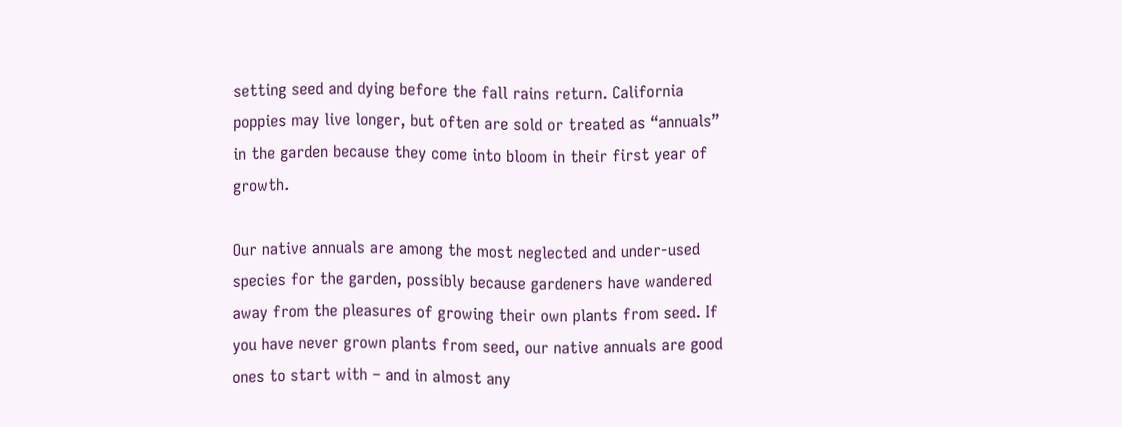setting seed and dying before the fall rains return. California poppies may live longer, but often are sold or treated as “annuals” in the garden because they come into bloom in their first year of growth.

Our native annuals are among the most neglected and under-used species for the garden, possibly because gardeners have wandered away from the pleasures of growing their own plants from seed. If you have never grown plants from seed, our native annuals are good ones to start with – and in almost any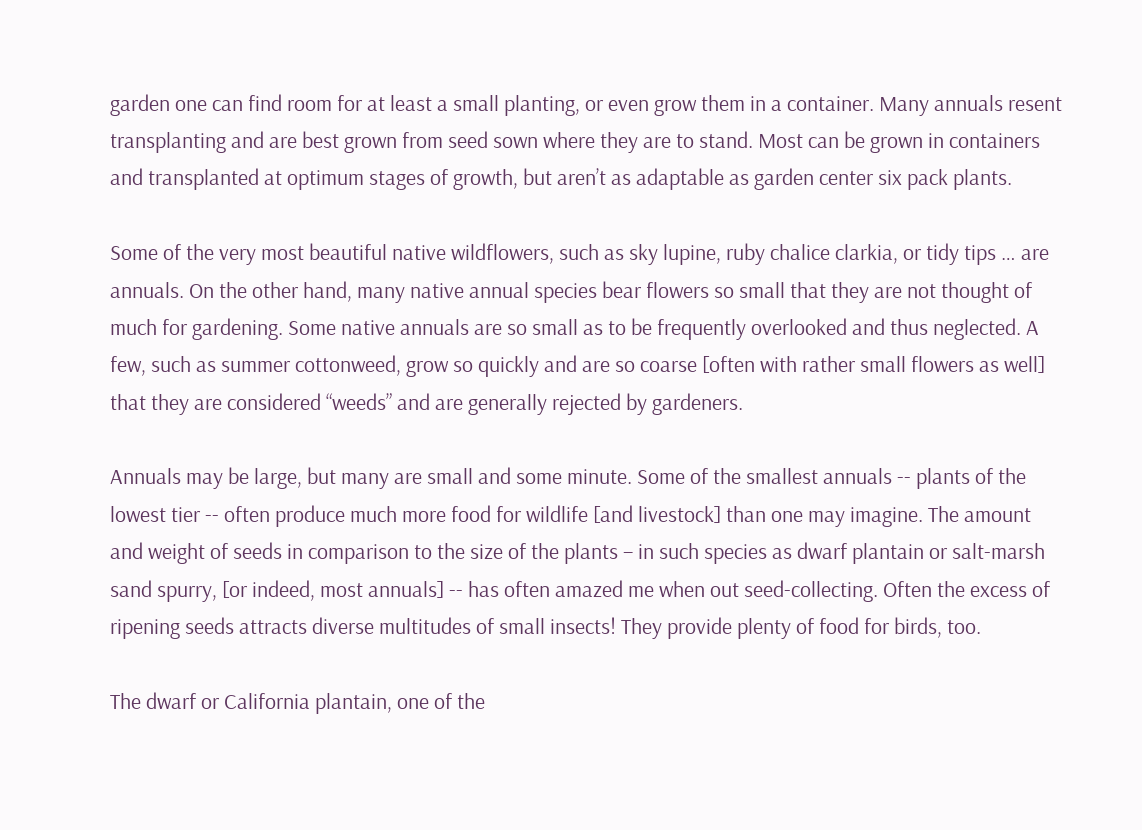garden one can find room for at least a small planting, or even grow them in a container. Many annuals resent transplanting and are best grown from seed sown where they are to stand. Most can be grown in containers and transplanted at optimum stages of growth, but aren’t as adaptable as garden center six pack plants.

Some of the very most beautiful native wildflowers, such as sky lupine, ruby chalice clarkia, or tidy tips … are annuals. On the other hand, many native annual species bear flowers so small that they are not thought of much for gardening. Some native annuals are so small as to be frequently overlooked and thus neglected. A few, such as summer cottonweed, grow so quickly and are so coarse [often with rather small flowers as well] that they are considered “weeds” and are generally rejected by gardeners.

Annuals may be large, but many are small and some minute. Some of the smallest annuals -- plants of the lowest tier -- often produce much more food for wildlife [and livestock] than one may imagine. The amount and weight of seeds in comparison to the size of the plants – in such species as dwarf plantain or salt-marsh sand spurry, [or indeed, most annuals] -- has often amazed me when out seed-collecting. Often the excess of ripening seeds attracts diverse multitudes of small insects! They provide plenty of food for birds, too.

The dwarf or California plantain, one of the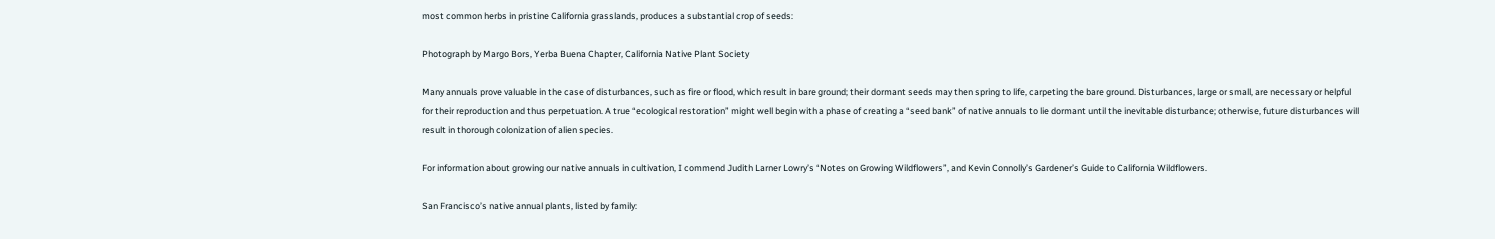most common herbs in pristine California grasslands, produces a substantial crop of seeds:

Photograph by Margo Bors, Yerba Buena Chapter, California Native Plant Society

Many annuals prove valuable in the case of disturbances, such as fire or flood, which result in bare ground; their dormant seeds may then spring to life, carpeting the bare ground. Disturbances, large or small, are necessary or helpful for their reproduction and thus perpetuation. A true “ecological restoration” might well begin with a phase of creating a “seed bank” of native annuals to lie dormant until the inevitable disturbance; otherwise, future disturbances will result in thorough colonization of alien species.

For information about growing our native annuals in cultivation, I commend Judith Larner Lowry’s “Notes on Growing Wildflowers”, and Kevin Connolly’s Gardener’s Guide to California Wildflowers.

San Francisco’s native annual plants, listed by family: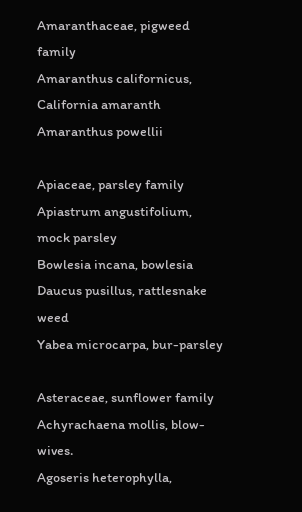Amaranthaceae, pigweed family
Amaranthus californicus, California amaranth
Amaranthus powellii

Apiaceae, parsley family
Apiastrum angustifolium, mock parsley
Bowlesia incana, bowlesia
Daucus pusillus, rattlesnake weed
Yabea microcarpa, bur-parsley

Asteraceae, sunflower family
Achyrachaena mollis, blow-wives.
Agoseris heterophylla,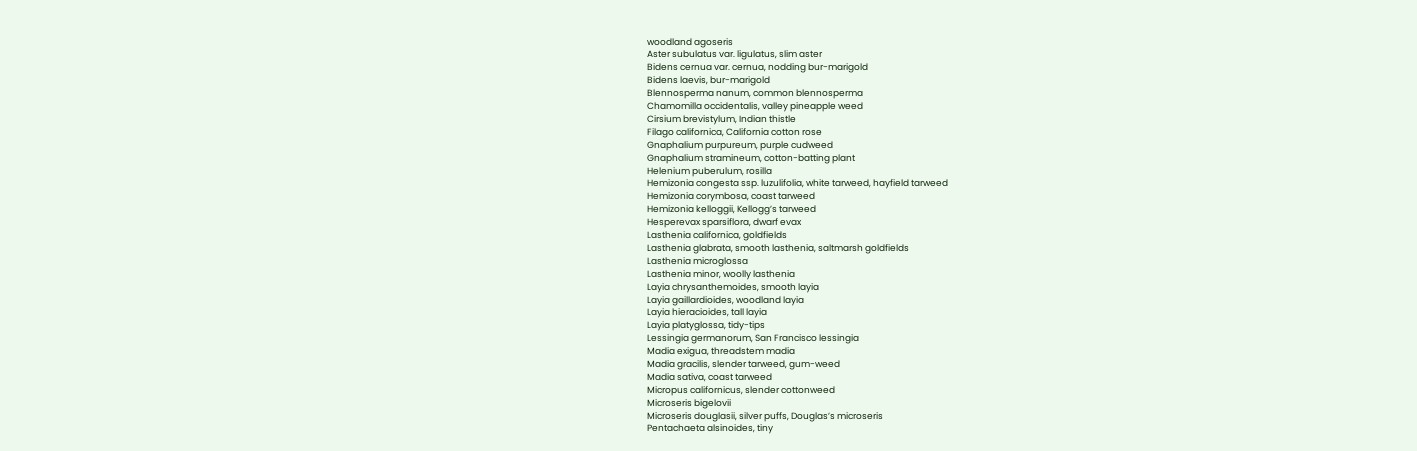woodland agoseris
Aster subulatus var. ligulatus, slim aster
Bidens cernua var. cernua, nodding bur-marigold
Bidens laevis, bur-marigold
Blennosperma nanum, common blennosperma
Chamomilla occidentalis, valley pineapple weed
Cirsium brevistylum, Indian thistle
Filago californica, California cotton rose
Gnaphalium purpureum, purple cudweed
Gnaphalium stramineum, cotton-batting plant
Helenium puberulum, rosilla
Hemizonia congesta ssp. luzulifolia, white tarweed, hayfield tarweed
Hemizonia corymbosa, coast tarweed
Hemizonia kelloggii, Kellogg’s tarweed
Hesperevax sparsiflora, dwarf evax
Lasthenia californica, goldfields
Lasthenia glabrata, smooth lasthenia, saltmarsh goldfields
Lasthenia microglossa
Lasthenia minor, woolly lasthenia
Layia chrysanthemoides, smooth layia
Layia gaillardioides, woodland layia
Layia hieracioides, tall layia
Layia platyglossa, tidy-tips
Lessingia germanorum, San Francisco lessingia
Madia exigua, threadstem madia
Madia gracilis, slender tarweed, gum-weed
Madia sativa, coast tarweed
Micropus californicus, slender cottonweed
Microseris bigelovii
Microseris douglasii, silver puffs, Douglas’s microseris
Pentachaeta alsinoides, tiny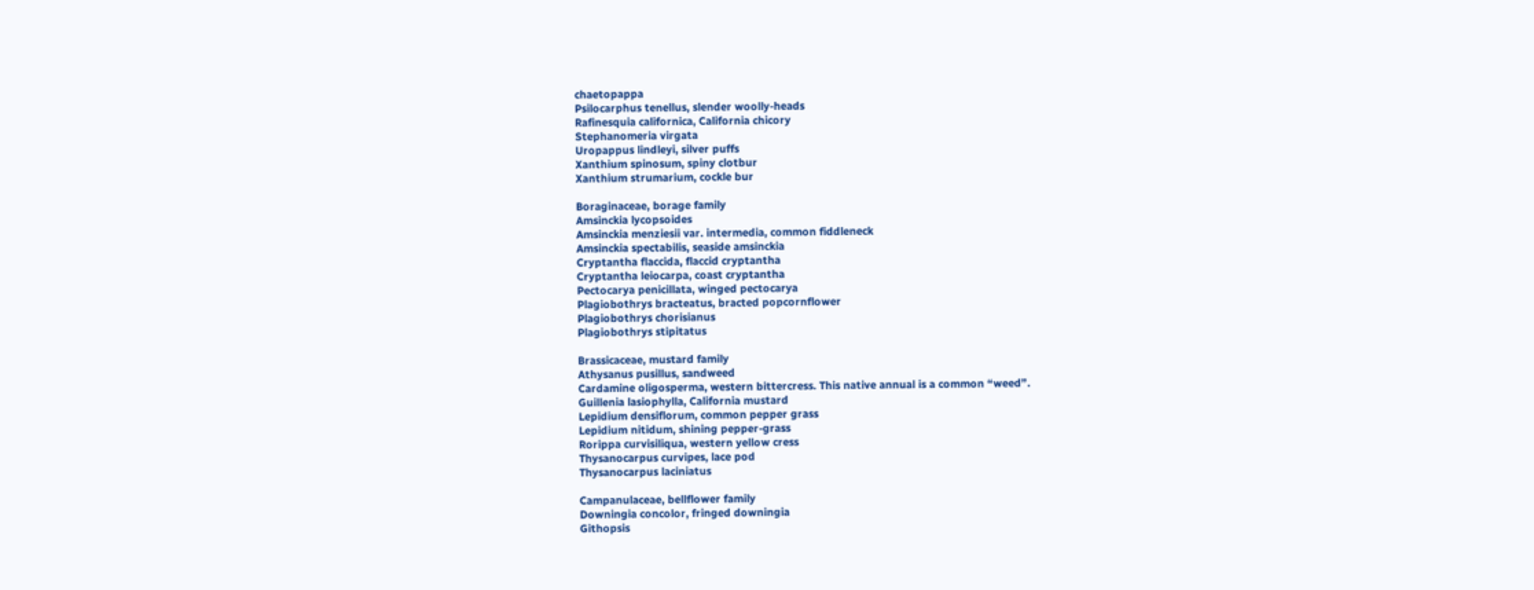chaetopappa
Psilocarphus tenellus, slender woolly-heads
Rafinesquia californica, California chicory
Stephanomeria virgata
Uropappus lindleyi, silver puffs
Xanthium spinosum, spiny clotbur
Xanthium strumarium, cockle bur

Boraginaceae, borage family
Amsinckia lycopsoides
Amsinckia menziesii var. intermedia, common fiddleneck
Amsinckia spectabilis, seaside amsinckia
Cryptantha flaccida, flaccid cryptantha
Cryptantha leiocarpa, coast cryptantha
Pectocarya penicillata, winged pectocarya
Plagiobothrys bracteatus, bracted popcornflower
Plagiobothrys chorisianus
Plagiobothrys stipitatus

Brassicaceae, mustard family
Athysanus pusillus, sandweed
Cardamine oligosperma, western bittercress. This native annual is a common “weed”.
Guillenia lasiophylla, California mustard
Lepidium densiflorum, common pepper grass
Lepidium nitidum, shining pepper-grass
Rorippa curvisiliqua, western yellow cress
Thysanocarpus curvipes, lace pod
Thysanocarpus laciniatus

Campanulaceae, bellflower family
Downingia concolor, fringed downingia
Githopsis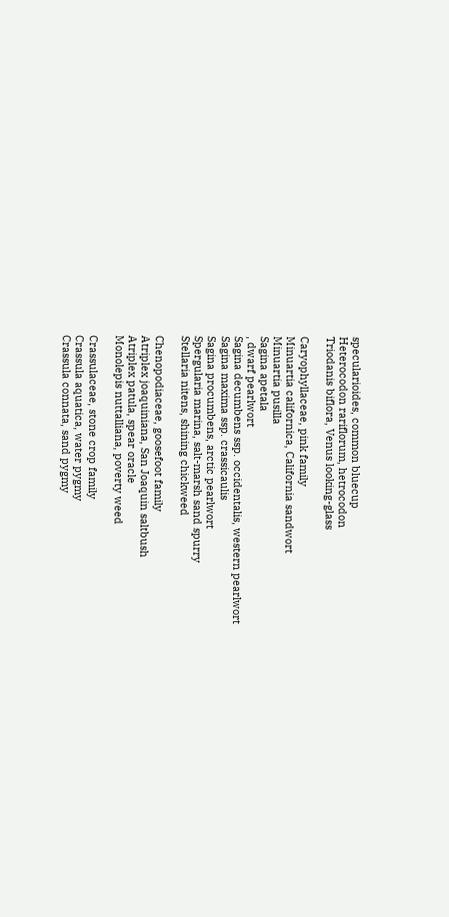specularioides, common bluecup
Heterocodon rariflorum, hetrocodon
Triodanis biflora, Venus looking-glass

Caryophyllaceae, pink family
Minuartia californica, California sandwort
Minuartia pusilla
Sagina apetala
, dwarf pearlwort
Sagina decumbens ssp. occidentalis, western pearlwort
Sagina maxima ssp. crassicaulis
Sagina procumbens, arctic pearlwort
Spergularia marina, salt-marsh sand spurry
Stellaria nitens, shining chickweed

Chenopodiaceae, goosefoot family
Atriplex joaquiniana, San Joaquin saltbush
Atriplex patula, spear oracle
Monolepis nuttalliana, poverty weed

Crassulaceae, stone crop family
Crassula aquatica, water pygmy
Crassula connata, sand pygmy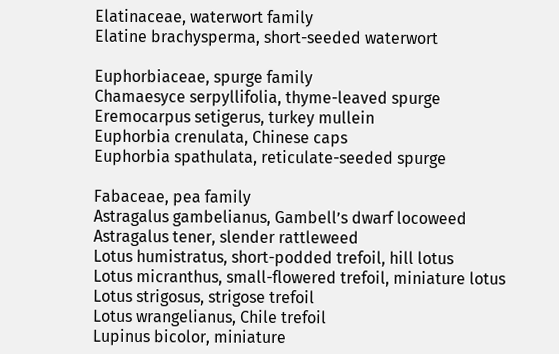Elatinaceae, waterwort family
Elatine brachysperma, short-seeded waterwort

Euphorbiaceae, spurge family
Chamaesyce serpyllifolia, thyme-leaved spurge
Eremocarpus setigerus, turkey mullein
Euphorbia crenulata, Chinese caps
Euphorbia spathulata, reticulate-seeded spurge

Fabaceae, pea family
Astragalus gambelianus, Gambell’s dwarf locoweed
Astragalus tener, slender rattleweed
Lotus humistratus, short-podded trefoil, hill lotus
Lotus micranthus, small-flowered trefoil, miniature lotus
Lotus strigosus, strigose trefoil
Lotus wrangelianus, Chile trefoil
Lupinus bicolor, miniature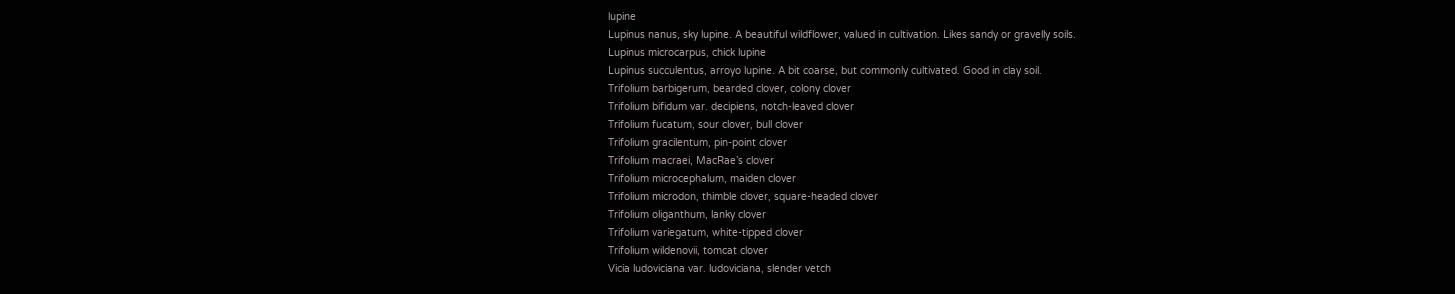lupine
Lupinus nanus, sky lupine. A beautiful wildflower, valued in cultivation. Likes sandy or gravelly soils.
Lupinus microcarpus, chick lupine
Lupinus succulentus, arroyo lupine. A bit coarse, but commonly cultivated. Good in clay soil.
Trifolium barbigerum, bearded clover, colony clover
Trifolium bifidum var. decipiens, notch-leaved clover
Trifolium fucatum, sour clover, bull clover
Trifolium gracilentum, pin-point clover
Trifolium macraei, MacRae’s clover
Trifolium microcephalum, maiden clover
Trifolium microdon, thimble clover, square-headed clover
Trifolium oliganthum, lanky clover
Trifolium variegatum, white-tipped clover
Trifolium wildenovii, tomcat clover
Vicia ludoviciana var. ludoviciana, slender vetch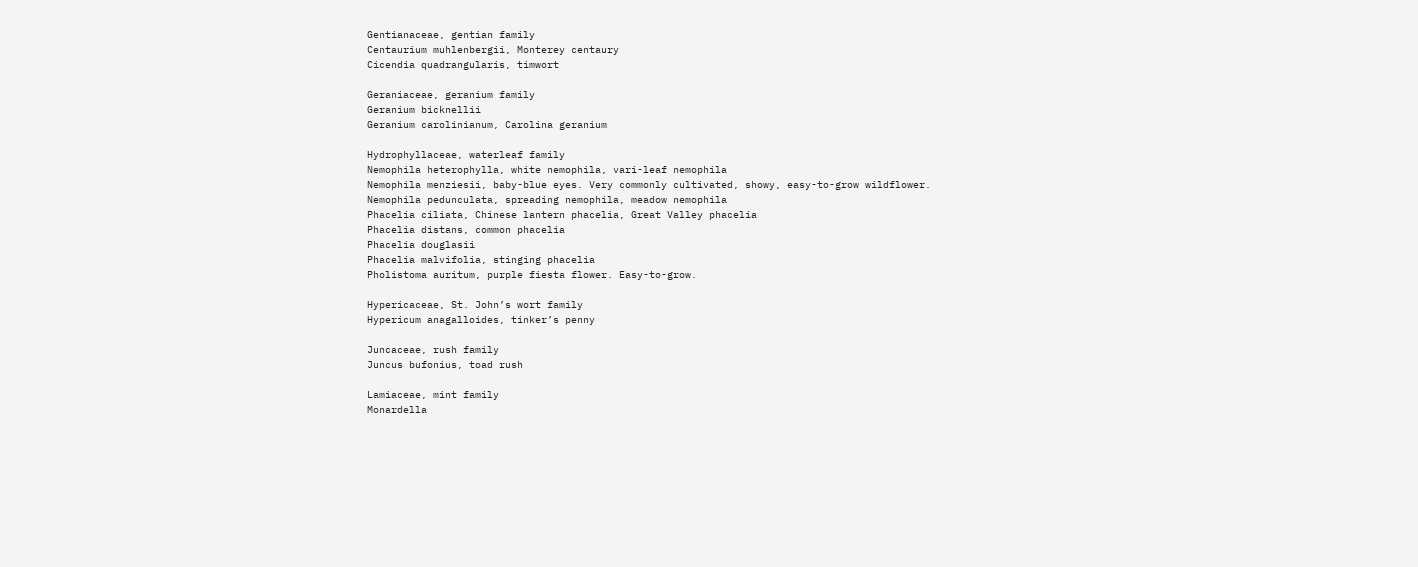Gentianaceae, gentian family
Centaurium muhlenbergii, Monterey centaury
Cicendia quadrangularis, timwort

Geraniaceae, geranium family
Geranium bicknellii
Geranium carolinianum, Carolina geranium

Hydrophyllaceae, waterleaf family
Nemophila heterophylla, white nemophila, vari-leaf nemophila
Nemophila menziesii, baby-blue eyes. Very commonly cultivated, showy, easy-to-grow wildflower.
Nemophila pedunculata, spreading nemophila, meadow nemophila
Phacelia ciliata, Chinese lantern phacelia, Great Valley phacelia
Phacelia distans, common phacelia
Phacelia douglasii
Phacelia malvifolia, stinging phacelia
Pholistoma auritum, purple fiesta flower. Easy-to-grow.

Hypericaceae, St. John’s wort family
Hypericum anagalloides, tinker’s penny

Juncaceae, rush family
Juncus bufonius, toad rush

Lamiaceae, mint family
Monardella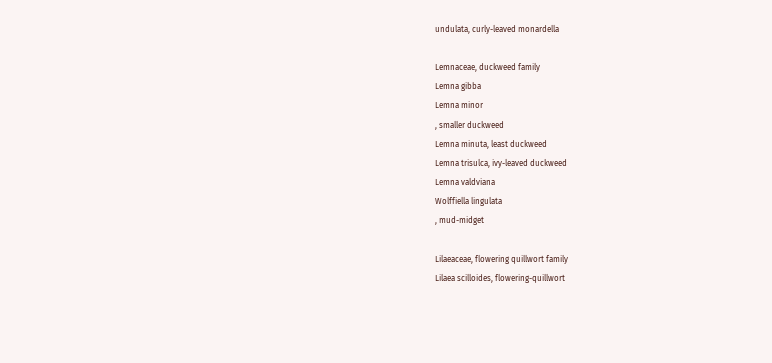undulata, curly-leaved monardella

Lemnaceae, duckweed family
Lemna gibba
Lemna minor
, smaller duckweed
Lemna minuta, least duckweed
Lemna trisulca, ivy-leaved duckweed
Lemna valdviana
Wolffiella lingulata
, mud-midget

Lilaeaceae, flowering quillwort family
Lilaea scilloides, flowering-quillwort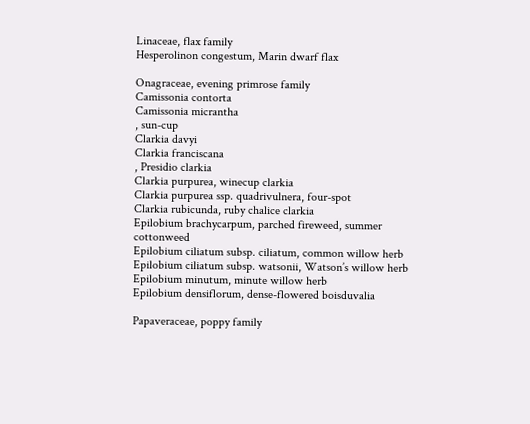Linaceae, flax family
Hesperolinon congestum, Marin dwarf flax

Onagraceae, evening primrose family
Camissonia contorta
Camissonia micrantha
, sun-cup
Clarkia davyi
Clarkia franciscana
, Presidio clarkia
Clarkia purpurea, winecup clarkia
Clarkia purpurea ssp. quadrivulnera, four-spot
Clarkia rubicunda, ruby chalice clarkia
Epilobium brachycarpum, parched fireweed, summer cottonweed
Epilobium ciliatum subsp. ciliatum, common willow herb
Epilobium ciliatum subsp. watsonii, Watson’s willow herb
Epilobium minutum, minute willow herb
Epilobium densiflorum, dense-flowered boisduvalia

Papaveraceae, poppy family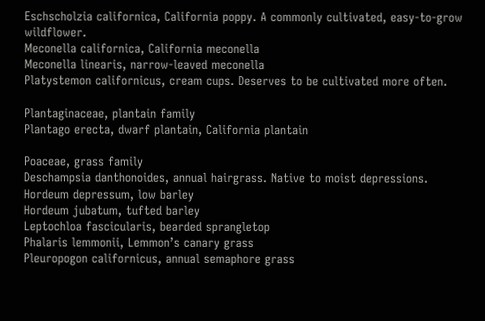Eschscholzia californica, California poppy. A commonly cultivated, easy-to-grow wildflower.
Meconella californica, California meconella
Meconella linearis, narrow-leaved meconella
Platystemon californicus, cream cups. Deserves to be cultivated more often.

Plantaginaceae, plantain family
Plantago erecta, dwarf plantain, California plantain

Poaceae, grass family
Deschampsia danthonoides, annual hairgrass. Native to moist depressions.
Hordeum depressum, low barley
Hordeum jubatum, tufted barley
Leptochloa fascicularis, bearded sprangletop
Phalaris lemmonii, Lemmon’s canary grass
Pleuropogon californicus, annual semaphore grass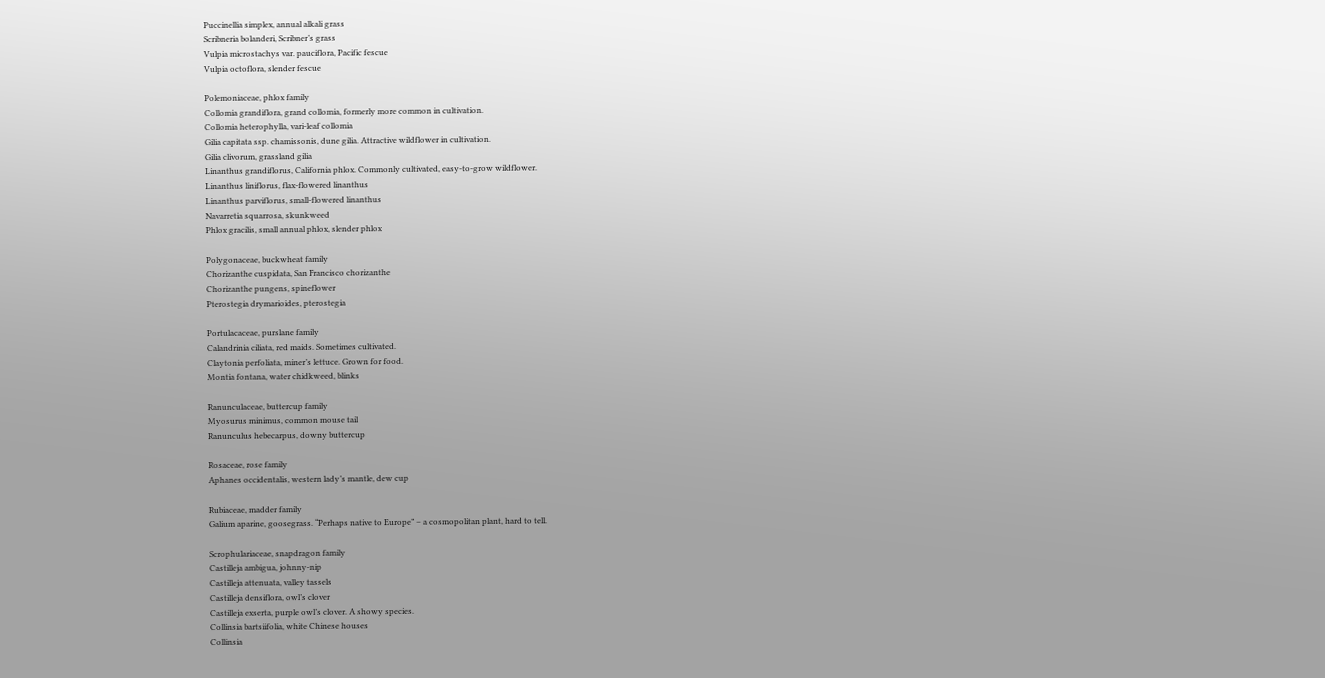Puccinellia simplex, annual alkali grass
Scribneria bolanderi, Scribner’s grass
Vulpia microstachys var. pauciflora, Pacific fescue
Vulpia octoflora, slender fescue

Polemoniaceae, phlox family
Collomia grandiflora, grand collomia, formerly more common in cultivation.
Collomia heterophylla, vari-leaf collomia
Gilia capitata ssp. chamissonis, dune gilia. Attractive wildflower in cultivation.
Gilia clivorum, grassland gilia
Linanthus grandiflorus, California phlox. Commonly cultivated, easy-to-grow wildflower.
Linanthus liniflorus, flax-flowered linanthus
Linanthus parviflorus, small-flowered linanthus
Navarretia squarrosa, skunkweed
Phlox gracilis, small annual phlox, slender phlox

Polygonaceae, buckwheat family
Chorizanthe cuspidata, San Francisco chorizanthe
Chorizanthe pungens, spineflower
Pterostegia drymarioides, pterostegia

Portulacaceae, purslane family
Calandrinia ciliata, red maids. Sometimes cultivated.
Claytonia perfoliata, miner’s lettuce. Grown for food.
Montia fontana, water chidkweed, blinks

Ranunculaceae, buttercup family
Myosurus minimus, common mouse tail
Ranunculus hebecarpus, downy buttercup

Rosaceae, rose family
Aphanes occidentalis, western lady’s mantle, dew cup

Rubiaceae, madder family
Galium aparine, goosegrass. “Perhaps native to Europe” – a cosmopolitan plant, hard to tell.

Scrophulariaceae, snapdragon family
Castilleja ambigua, johnny-nip
Castilleja attenuata, valley tassels
Castilleja densiflora, owl’s clover
Castilleja exserta, purple owl’s clover. A showy species.
Collinsia bartsiifolia, white Chinese houses
Collinsia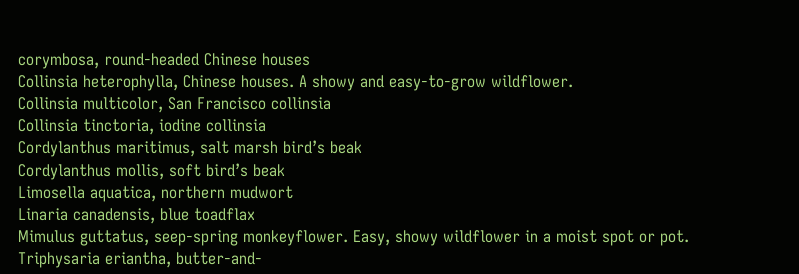corymbosa, round-headed Chinese houses
Collinsia heterophylla, Chinese houses. A showy and easy-to-grow wildflower.
Collinsia multicolor, San Francisco collinsia
Collinsia tinctoria, iodine collinsia
Cordylanthus maritimus, salt marsh bird’s beak
Cordylanthus mollis, soft bird’s beak
Limosella aquatica, northern mudwort
Linaria canadensis, blue toadflax
Mimulus guttatus, seep-spring monkeyflower. Easy, showy wildflower in a moist spot or pot.
Triphysaria eriantha, butter-and-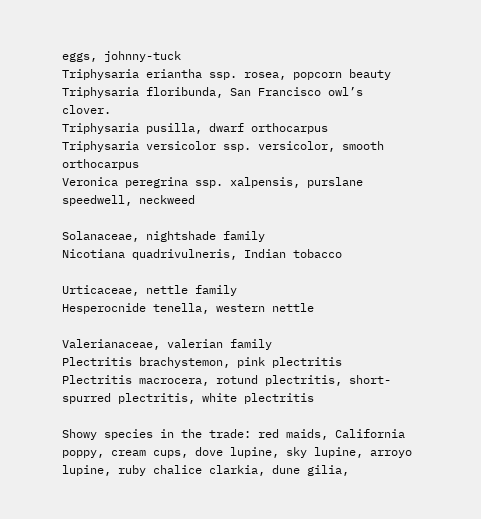eggs, johnny-tuck
Triphysaria eriantha ssp. rosea, popcorn beauty
Triphysaria floribunda, San Francisco owl’s clover.
Triphysaria pusilla, dwarf orthocarpus
Triphysaria versicolor ssp. versicolor, smooth orthocarpus
Veronica peregrina ssp. xalpensis, purslane speedwell, neckweed

Solanaceae, nightshade family
Nicotiana quadrivulneris, Indian tobacco

Urticaceae, nettle family
Hesperocnide tenella, western nettle

Valerianaceae, valerian family
Plectritis brachystemon, pink plectritis
Plectritis macrocera, rotund plectritis, short-spurred plectritis, white plectritis

Showy species in the trade: red maids, California poppy, cream cups, dove lupine, sky lupine, arroyo lupine, ruby chalice clarkia, dune gilia,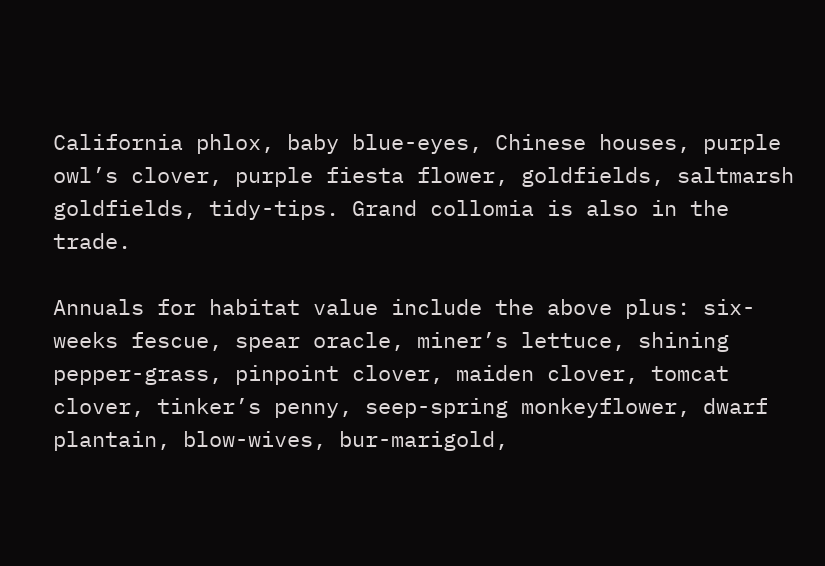California phlox, baby blue-eyes, Chinese houses, purple owl’s clover, purple fiesta flower, goldfields, saltmarsh goldfields, tidy-tips. Grand collomia is also in the trade.

Annuals for habitat value include the above plus: six-weeks fescue, spear oracle, miner’s lettuce, shining pepper-grass, pinpoint clover, maiden clover, tomcat clover, tinker’s penny, seep-spring monkeyflower, dwarf plantain, blow-wives, bur-marigold,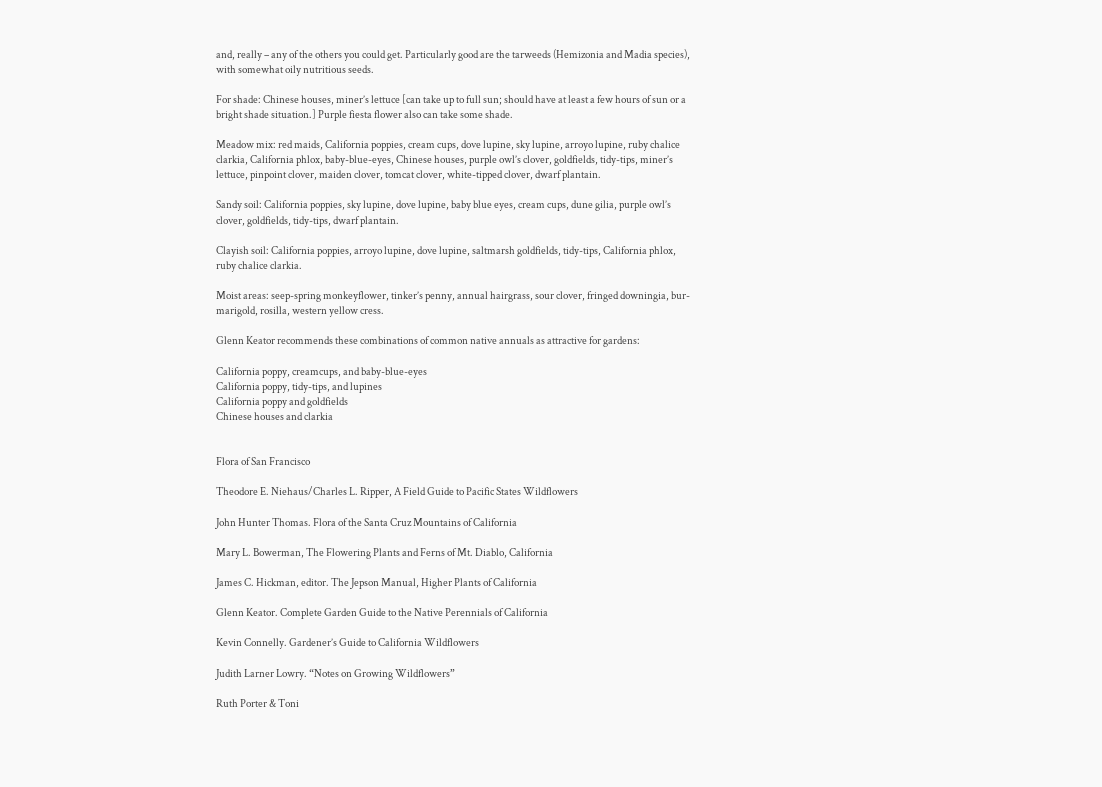and, really – any of the others you could get. Particularly good are the tarweeds (Hemizonia and Madia species), with somewhat oily nutritious seeds.

For shade: Chinese houses, miner’s lettuce [can take up to full sun; should have at least a few hours of sun or a bright shade situation.] Purple fiesta flower also can take some shade.

Meadow mix: red maids, California poppies, cream cups, dove lupine, sky lupine, arroyo lupine, ruby chalice clarkia, California phlox, baby-blue-eyes, Chinese houses, purple owl’s clover, goldfields, tidy-tips, miner’s lettuce, pinpoint clover, maiden clover, tomcat clover, white-tipped clover, dwarf plantain.

Sandy soil: California poppies, sky lupine, dove lupine, baby blue eyes, cream cups, dune gilia, purple owl’s clover, goldfields, tidy-tips, dwarf plantain.

Clayish soil: California poppies, arroyo lupine, dove lupine, saltmarsh goldfields, tidy-tips, California phlox, ruby chalice clarkia.

Moist areas: seep-spring monkeyflower, tinker’s penny, annual hairgrass, sour clover, fringed downingia, bur-marigold, rosilla, western yellow cress.

Glenn Keator recommends these combinations of common native annuals as attractive for gardens:

California poppy, creamcups, and baby-blue-eyes
California poppy, tidy-tips, and lupines
California poppy and goldfields
Chinese houses and clarkia


Flora of San Francisco

Theodore E. Niehaus/Charles L. Ripper, A Field Guide to Pacific States Wildflowers

John Hunter Thomas. Flora of the Santa Cruz Mountains of California

Mary L. Bowerman, The Flowering Plants and Ferns of Mt. Diablo, California

James C. Hickman, editor. The Jepson Manual, Higher Plants of California

Glenn Keator. Complete Garden Guide to the Native Perennials of California

Kevin Connelly. Gardener’s Guide to California Wildflowers

Judith Larner Lowry. “Notes on Growing Wildflowers”

Ruth Porter & Toni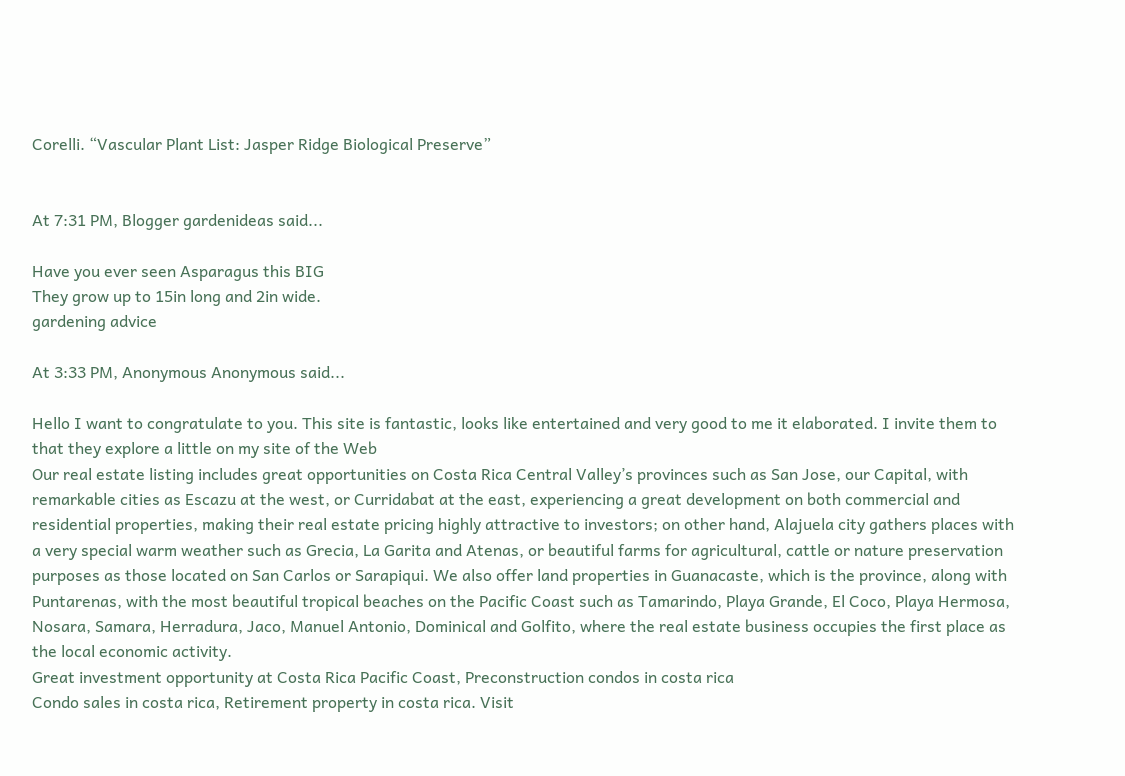Corelli. “Vascular Plant List: Jasper Ridge Biological Preserve”


At 7:31 PM, Blogger gardenideas said...

Have you ever seen Asparagus this BIG
They grow up to 15in long and 2in wide.
gardening advice

At 3:33 PM, Anonymous Anonymous said...

Hello I want to congratulate to you. This site is fantastic, looks like entertained and very good to me it elaborated. I invite them to that they explore a little on my site of the Web
Our real estate listing includes great opportunities on Costa Rica Central Valley’s provinces such as San Jose, our Capital, with remarkable cities as Escazu at the west, or Curridabat at the east, experiencing a great development on both commercial and residential properties, making their real estate pricing highly attractive to investors; on other hand, Alajuela city gathers places with a very special warm weather such as Grecia, La Garita and Atenas, or beautiful farms for agricultural, cattle or nature preservation purposes as those located on San Carlos or Sarapiqui. We also offer land properties in Guanacaste, which is the province, along with Puntarenas, with the most beautiful tropical beaches on the Pacific Coast such as Tamarindo, Playa Grande, El Coco, Playa Hermosa, Nosara, Samara, Herradura, Jaco, Manuel Antonio, Dominical and Golfito, where the real estate business occupies the first place as the local economic activity.
Great investment opportunity at Costa Rica Pacific Coast, Preconstruction condos in costa rica
Condo sales in costa rica, Retirement property in costa rica. Visit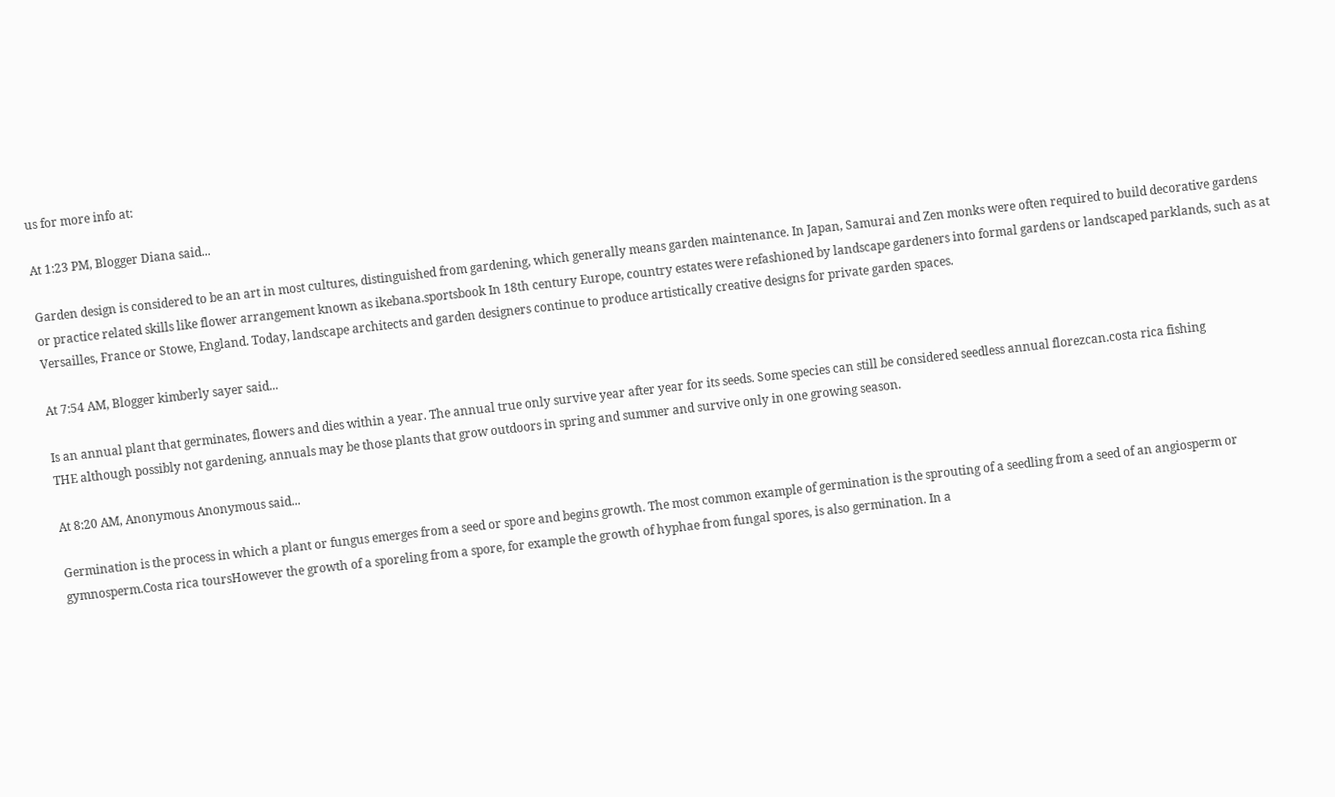us for more info at:

At 1:23 PM, Blogger Diana said...

Garden design is considered to be an art in most cultures, distinguished from gardening, which generally means garden maintenance. In Japan, Samurai and Zen monks were often required to build decorative gardens or practice related skills like flower arrangement known as ikebana.sportsbook In 18th century Europe, country estates were refashioned by landscape gardeners into formal gardens or landscaped parklands, such as at Versailles, France or Stowe, England. Today, landscape architects and garden designers continue to produce artistically creative designs for private garden spaces.

At 7:54 AM, Blogger kimberly sayer said...

Is an annual plant that germinates, flowers and dies within a year. The annual true only survive year after year for its seeds. Some species can still be considered seedless annual florezcan.costa rica fishing
THE although possibly not gardening, annuals may be those plants that grow outdoors in spring and summer and survive only in one growing season.

At 8:20 AM, Anonymous Anonymous said...

Germination is the process in which a plant or fungus emerges from a seed or spore and begins growth. The most common example of germination is the sprouting of a seedling from a seed of an angiosperm or gymnosperm.Costa rica toursHowever the growth of a sporeling from a spore, for example the growth of hyphae from fungal spores, is also germination. In a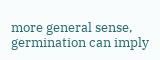more general sense, germination can imply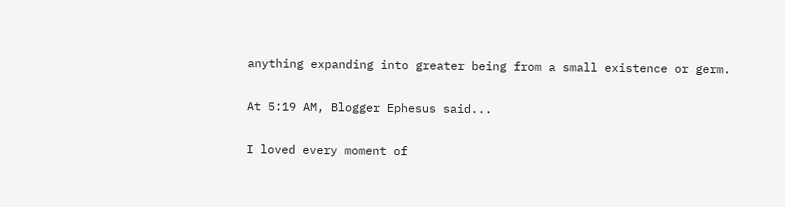anything expanding into greater being from a small existence or germ.

At 5:19 AM, Blogger Ephesus said...

I loved every moment of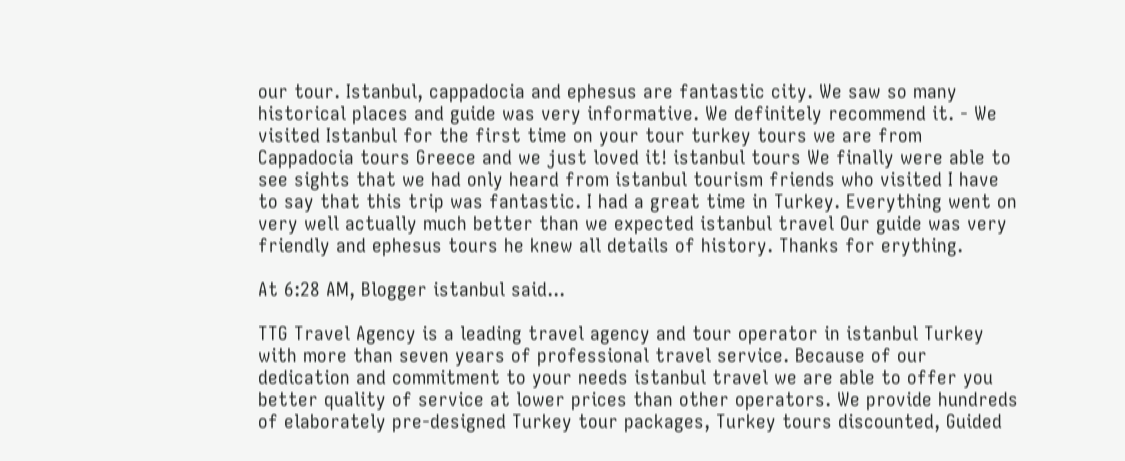our tour. Istanbul, cappadocia and ephesus are fantastic city. We saw so many historical places and guide was very informative. We definitely recommend it. - We visited Istanbul for the first time on your tour turkey tours we are from Cappadocia tours Greece and we just loved it! istanbul tours We finally were able to see sights that we had only heard from istanbul tourism friends who visited I have to say that this trip was fantastic. I had a great time in Turkey. Everything went on very well actually much better than we expected istanbul travel Our guide was very friendly and ephesus tours he knew all details of history. Thanks for erything.

At 6:28 AM, Blogger istanbul said...

TTG Travel Agency is a leading travel agency and tour operator in istanbul Turkey with more than seven years of professional travel service. Because of our dedication and commitment to your needs istanbul travel we are able to offer you better quality of service at lower prices than other operators. We provide hundreds of elaborately pre-designed Turkey tour packages, Turkey tours discounted, Guided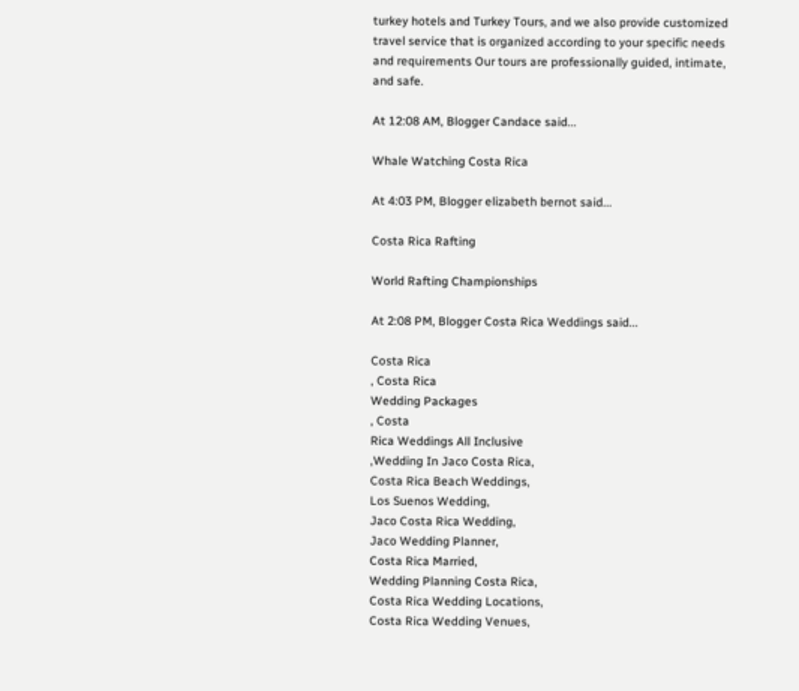turkey hotels and Turkey Tours, and we also provide customized travel service that is organized according to your specific needs and requirements Our tours are professionally guided, intimate, and safe.

At 12:08 AM, Blogger Candace said...

Whale Watching Costa Rica

At 4:03 PM, Blogger elizabeth bernot said...

Costa Rica Rafting

World Rafting Championships

At 2:08 PM, Blogger Costa Rica Weddings said...

Costa Rica
, Costa Rica
Wedding Packages
, Costa
Rica Weddings All Inclusive
,Wedding In Jaco Costa Rica,
Costa Rica Beach Weddings,
Los Suenos Wedding,
Jaco Costa Rica Wedding,
Jaco Wedding Planner,
Costa Rica Married,
Wedding Planning Costa Rica,
Costa Rica Wedding Locations,
Costa Rica Wedding Venues,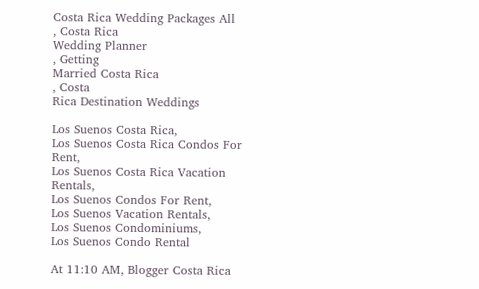Costa Rica Wedding Packages All
, Costa Rica
Wedding Planner
, Getting
Married Costa Rica
, Costa
Rica Destination Weddings

Los Suenos Costa Rica,
Los Suenos Costa Rica Condos For Rent,
Los Suenos Costa Rica Vacation Rentals,
Los Suenos Condos For Rent,
Los Suenos Vacation Rentals,
Los Suenos Condominiums,
Los Suenos Condo Rental

At 11:10 AM, Blogger Costa Rica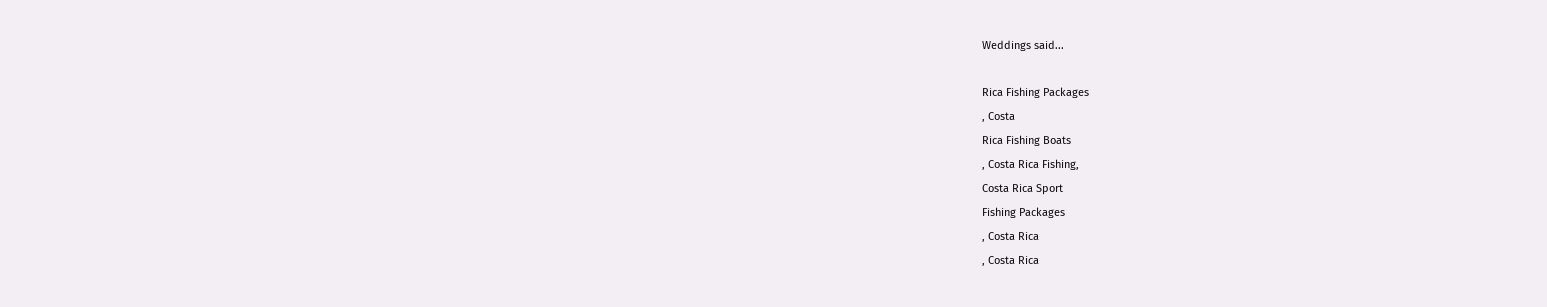Weddings said...

Rica Fishing Packages
, Costa
Rica Fishing Boats
, Costa Rica Fishing,
Costa Rica Sport
Fishing Packages
, Costa Rica
, Costa Rica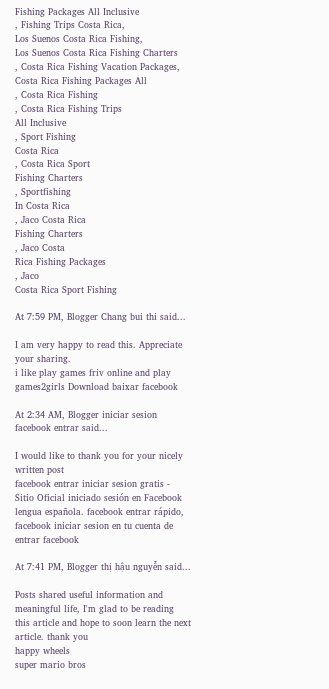Fishing Packages All Inclusive
, Fishing Trips Costa Rica,
Los Suenos Costa Rica Fishing,
Los Suenos Costa Rica Fishing Charters
, Costa Rica Fishing Vacation Packages,
Costa Rica Fishing Packages All
, Costa Rica Fishing
, Costa Rica Fishing Trips
All Inclusive
, Sport Fishing
Costa Rica
, Costa Rica Sport
Fishing Charters
, Sportfishing
In Costa Rica
, Jaco Costa Rica
Fishing Charters
, Jaco Costa
Rica Fishing Packages
, Jaco
Costa Rica Sport Fishing

At 7:59 PM, Blogger Chang bui thi said...

I am very happy to read this. Appreciate your sharing.
i like play games friv online and play games2girls Download baixar facebook

At 2:34 AM, Blogger iniciar sesion facebook entrar said...

I would like to thank you for your nicely written post
facebook entrar iniciar sesion gratis - Sitio Oficial iniciado sesión en Facebook lengua española. facebook entrar rápido, facebook iniciar sesion en tu cuenta de entrar facebook

At 7:41 PM, Blogger thị hậu nguyễn said...

Posts shared useful information and meaningful life, I'm glad to be reading this article and hope to soon learn the next article. thank you
happy wheels
super mario bros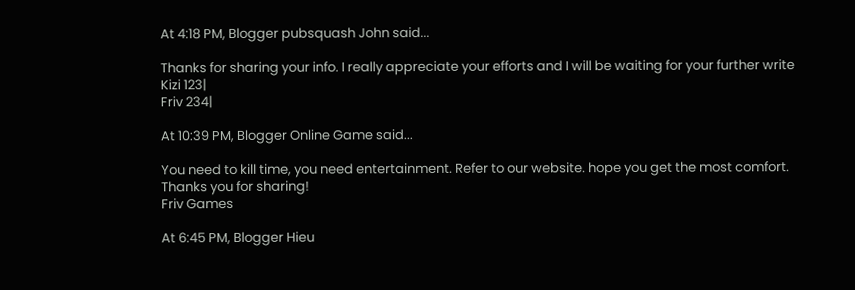At 4:18 PM, Blogger pubsquash John said...

Thanks for sharing your info. I really appreciate your efforts and I will be waiting for your further write
Kizi 123|
Friv 234|

At 10:39 PM, Blogger Online Game said...

You need to kill time, you need entertainment. Refer to our website. hope you get the most comfort.
Thanks you for sharing!
Friv Games

At 6:45 PM, Blogger Hieu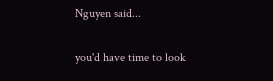Nguyen said...

you'd have time to look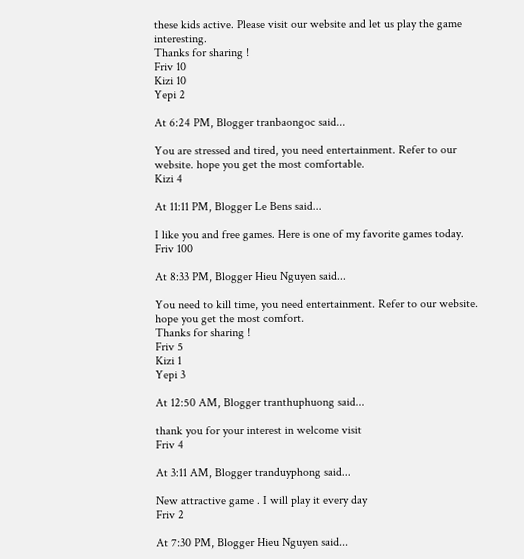these kids active. Please visit our website and let us play the game interesting.
Thanks for sharing !
Friv 10
Kizi 10
Yepi 2

At 6:24 PM, Blogger tranbaongoc said...

You are stressed and tired, you need entertainment. Refer to our website. hope you get the most comfortable.
Kizi 4

At 11:11 PM, Blogger Le Bens said...

I like you and free games. Here is one of my favorite games today.
Friv 100

At 8:33 PM, Blogger Hieu Nguyen said...

You need to kill time, you need entertainment. Refer to our website. hope you get the most comfort.
Thanks for sharing !
Friv 5
Kizi 1
Yepi 3

At 12:50 AM, Blogger tranthuphuong said...

thank you for your interest in welcome visit
Friv 4

At 3:11 AM, Blogger tranduyphong said...

New attractive game . I will play it every day
Friv 2

At 7:30 PM, Blogger Hieu Nguyen said...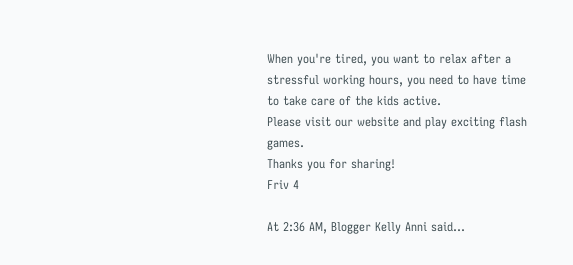When you're tired, you want to relax after a stressful working hours, you need to have time to take care of the kids active.
Please visit our website and play exciting flash games.
Thanks you for sharing!
Friv 4

At 2:36 AM, Blogger Kelly Anni said...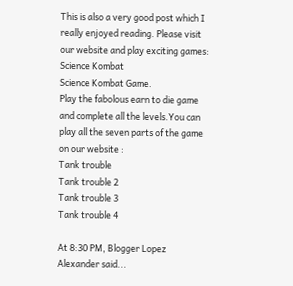This is also a very good post which I really enjoyed reading. Please visit our website and play exciting games:
Science Kombat
Science Kombat Game.
Play the fabolous earn to die game and complete all the levels.You can play all the seven parts of the game on our website :
Tank trouble
Tank trouble 2
Tank trouble 3
Tank trouble 4

At 8:30 PM, Blogger Lopez Alexander said...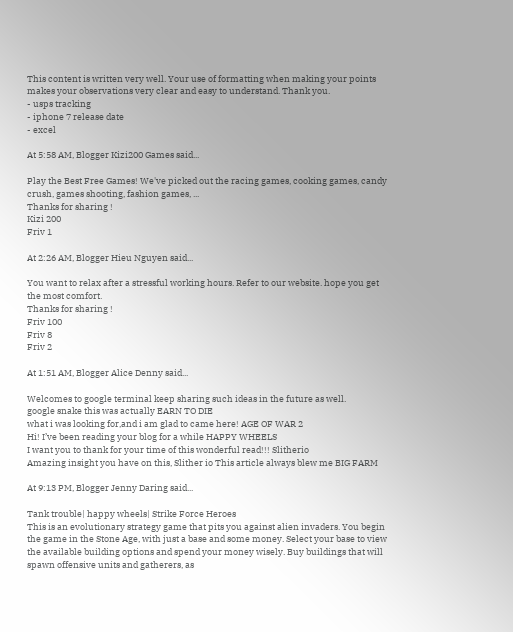This content is written very well. Your use of formatting when making your points makes your observations very clear and easy to understand. Thank you.
- usps tracking
- iphone 7 release date
- excel

At 5:58 AM, Blogger Kizi200 Games said...

Play the Best Free Games! We've picked out the racing games, cooking games, candy crush, games shooting, fashion games, ...
Thanks for sharing !
Kizi 200
Friv 1

At 2:26 AM, Blogger Hieu Nguyen said...

You want to relax after a stressful working hours. Refer to our website. hope you get the most comfort.
Thanks for sharing !
Friv 100
Friv 8
Friv 2

At 1:51 AM, Blogger Alice Denny said...

Welcomes to google terminal keep sharing such ideas in the future as well.
google snake this was actually EARN TO DIE
what i was looking for,and i am glad to came here! AGE OF WAR 2
Hi! I’ve been reading your blog for a while HAPPY WHEELS
I want you to thank for your time of this wonderful read!!! Slitherio
Amazing insight you have on this, Slither io This article always blew me BIG FARM

At 9:13 PM, Blogger Jenny Daring said...

Tank trouble| happy wheels| Strike Force Heroes
This is an evolutionary strategy game that pits you against alien invaders. You begin the game in the Stone Age, with just a base and some money. Select your base to view the available building options and spend your money wisely. Buy buildings that will spawn offensive units and gatherers, as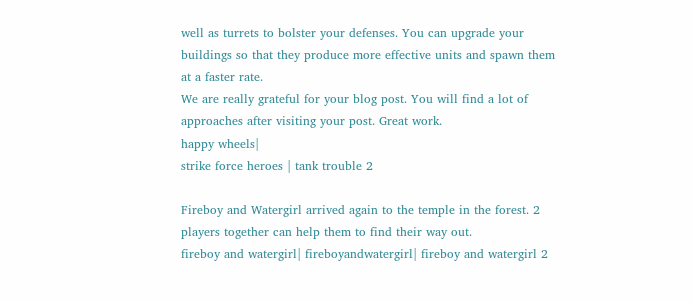well as turrets to bolster your defenses. You can upgrade your buildings so that they produce more effective units and spawn them at a faster rate.
We are really grateful for your blog post. You will find a lot of approaches after visiting your post. Great work.
happy wheels|
strike force heroes | tank trouble 2

Fireboy and Watergirl arrived again to the temple in the forest. 2 players together can help them to find their way out.
fireboy and watergirl| fireboyandwatergirl| fireboy and watergirl 2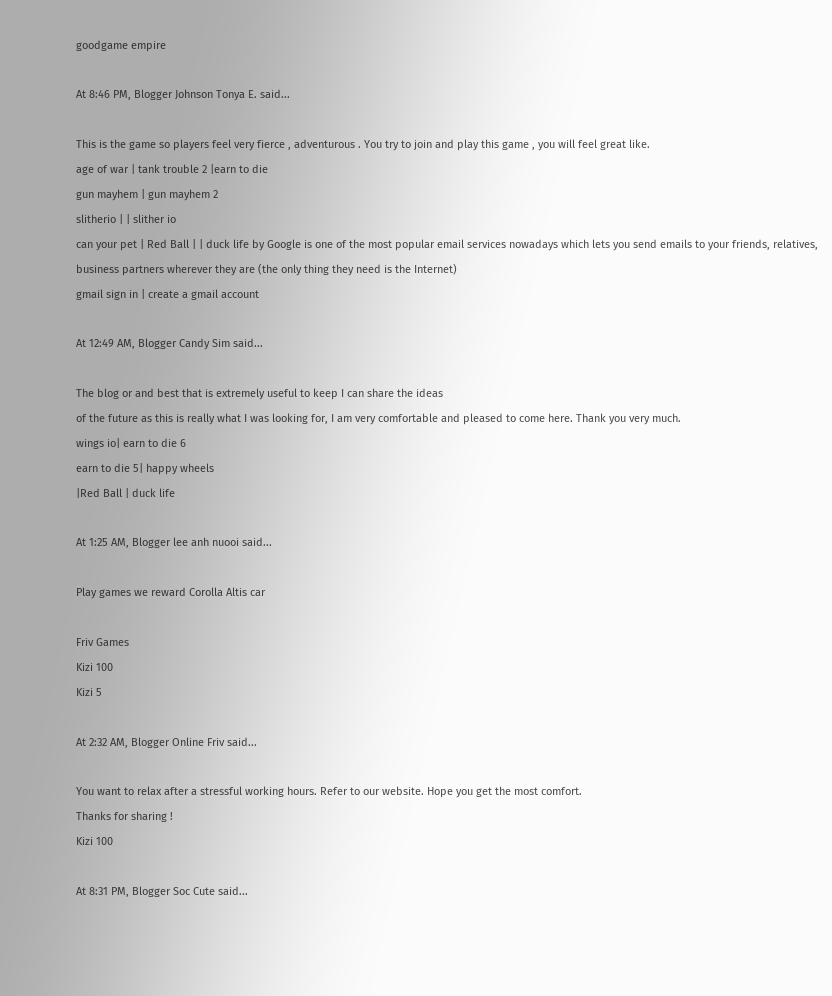goodgame empire

At 8:46 PM, Blogger Johnson Tonya E. said...

This is the game so players feel very fierce , adventurous . You try to join and play this game , you will feel great like.
age of war | tank trouble 2 |earn to die
gun mayhem | gun mayhem 2
slitherio | | slither io
can your pet | Red Ball | | duck life by Google is one of the most popular email services nowadays which lets you send emails to your friends, relatives, business partners wherever they are (the only thing they need is the Internet)
gmail sign in | create a gmail account

At 12:49 AM, Blogger Candy Sim said...

The blog or and best that is extremely useful to keep I can share the ideas
of the future as this is really what I was looking for, I am very comfortable and pleased to come here. Thank you very much.
wings io| earn to die 6
earn to die 5| happy wheels
|Red Ball | duck life

At 1:25 AM, Blogger lee anh nuooi said...

Play games we reward Corolla Altis car

Friv Games
Kizi 100
Kizi 5

At 2:32 AM, Blogger Online Friv said...

You want to relax after a stressful working hours. Refer to our website. Hope you get the most comfort.
Thanks for sharing !
Kizi 100

At 8:31 PM, Blogger Soc Cute said...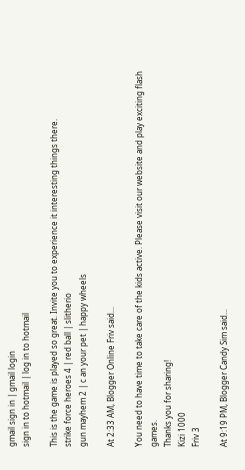gmail sign in | gmail login
sign in to hotmail | log in to hotmail

This is the game is played so great. Invite you to experience it interesting things there.
strike force heroes 4 | red ball | slitherio
gun mayhem 2 | c an your pet | happy wheels

At 2:33 AM, Blogger Online Friv said...

You need to have time to take care of the kids active. Please visit our website and play exciting flash games.
Thanks you for sharing!
Kizi 1000
Friv 3

At 9:19 PM, Blogger Candy Sim said...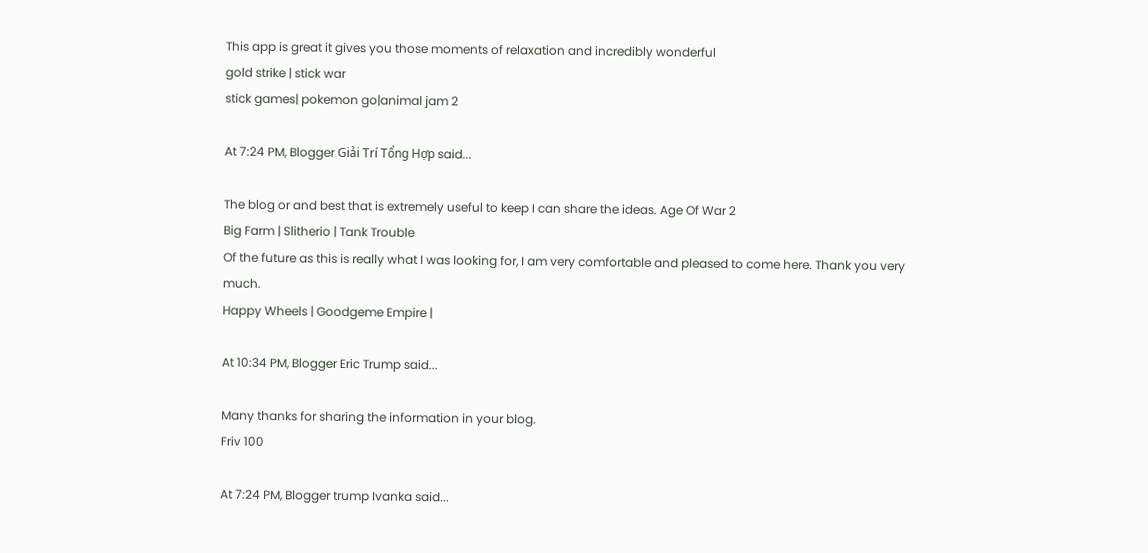This app is great it gives you those moments of relaxation and incredibly wonderful
gold strike | stick war
stick games| pokemon go|animal jam 2

At 7:24 PM, Blogger Giải Trí Tổng Hợp said...

The blog or and best that is extremely useful to keep I can share the ideas. Age Of War 2
Big Farm | Slitherio | Tank Trouble
Of the future as this is really what I was looking for, I am very comfortable and pleased to come here. Thank you very much.
Happy Wheels | Goodgeme Empire |

At 10:34 PM, Blogger Eric Trump said...

Many thanks for sharing the information in your blog.
Friv 100

At 7:24 PM, Blogger trump Ivanka said...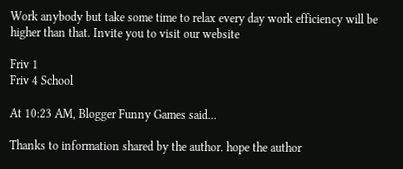Work anybody but take some time to relax every day work efficiency will be higher than that. Invite you to visit our website

Friv 1
Friv 4 School

At 10:23 AM, Blogger Funny Games said...

Thanks to information shared by the author. hope the author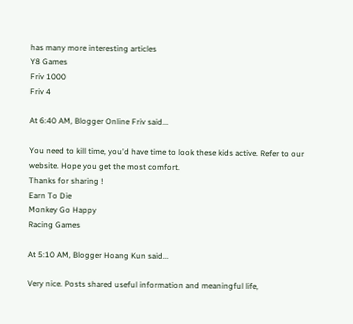has many more interesting articles
Y8 Games
Friv 1000
Friv 4

At 6:40 AM, Blogger Online Friv said...

You need to kill time, you'd have time to look these kids active. Refer to our website. Hope you get the most comfort.
Thanks for sharing !
Earn To Die
Monkey Go Happy
Racing Games

At 5:10 AM, Blogger Hoang Kun said...

Very nice. Posts shared useful information and meaningful life,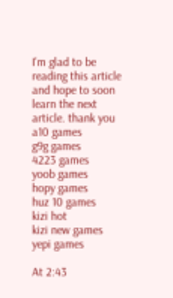I'm glad to be reading this article and hope to soon learn the next article. thank you
a10 games
g9g games
4223 games
yoob games
hopy games
huz 10 games
kizi hot
kizi new games
yepi games

At 2:43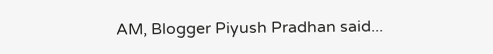AM, Blogger Piyush Pradhan said...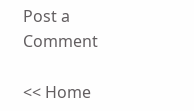Post a Comment

<< Home